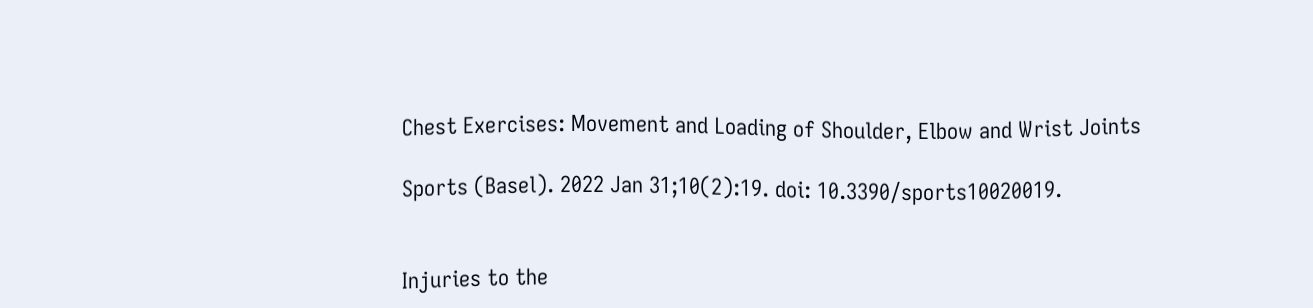Chest Exercises: Movement and Loading of Shoulder, Elbow and Wrist Joints

Sports (Basel). 2022 Jan 31;10(2):19. doi: 10.3390/sports10020019.


Injuries to the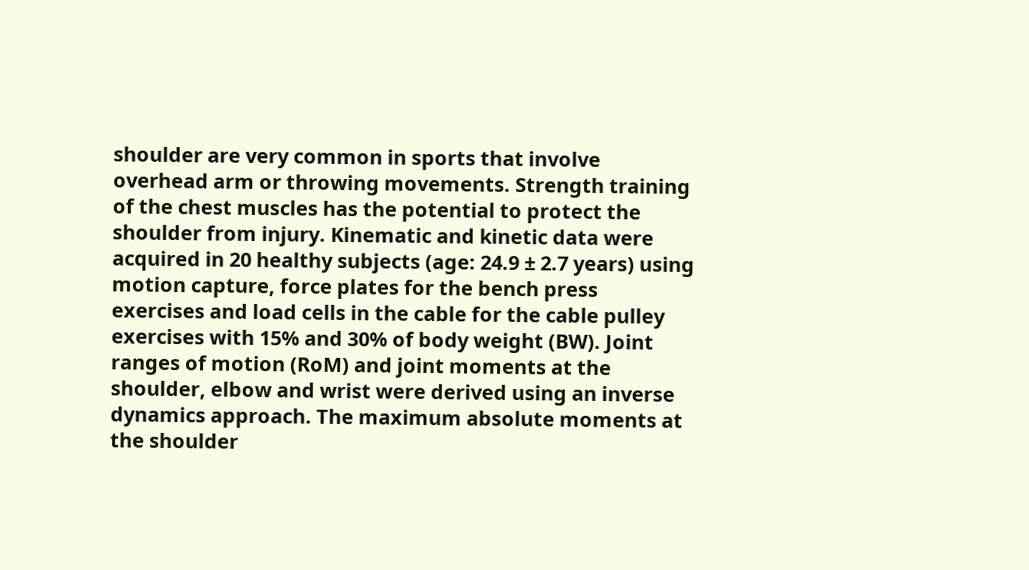shoulder are very common in sports that involve overhead arm or throwing movements. Strength training of the chest muscles has the potential to protect the shoulder from injury. Kinematic and kinetic data were acquired in 20 healthy subjects (age: 24.9 ± 2.7 years) using motion capture, force plates for the bench press exercises and load cells in the cable for the cable pulley exercises with 15% and 30% of body weight (BW). Joint ranges of motion (RoM) and joint moments at the shoulder, elbow and wrist were derived using an inverse dynamics approach. The maximum absolute moments at the shoulder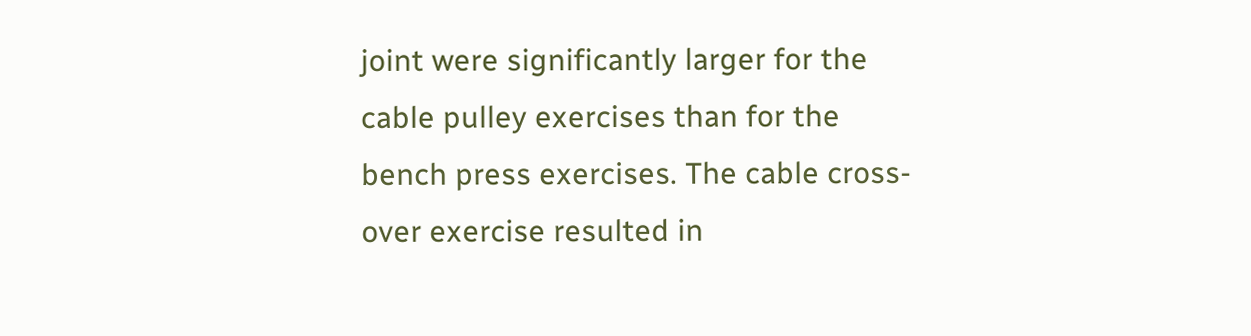joint were significantly larger for the cable pulley exercises than for the bench press exercises. The cable cross-over exercise resulted in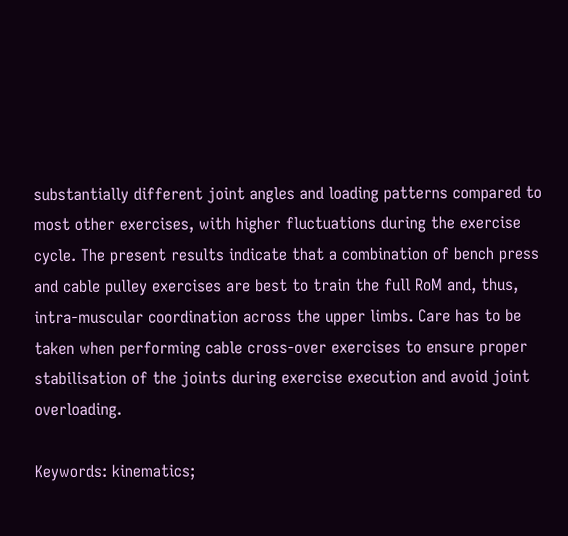substantially different joint angles and loading patterns compared to most other exercises, with higher fluctuations during the exercise cycle. The present results indicate that a combination of bench press and cable pulley exercises are best to train the full RoM and, thus, intra-muscular coordination across the upper limbs. Care has to be taken when performing cable cross-over exercises to ensure proper stabilisation of the joints during exercise execution and avoid joint overloading.

Keywords: kinematics;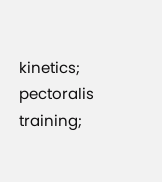kinetics; pectoralis training;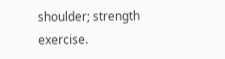shoulder; strength exercise.